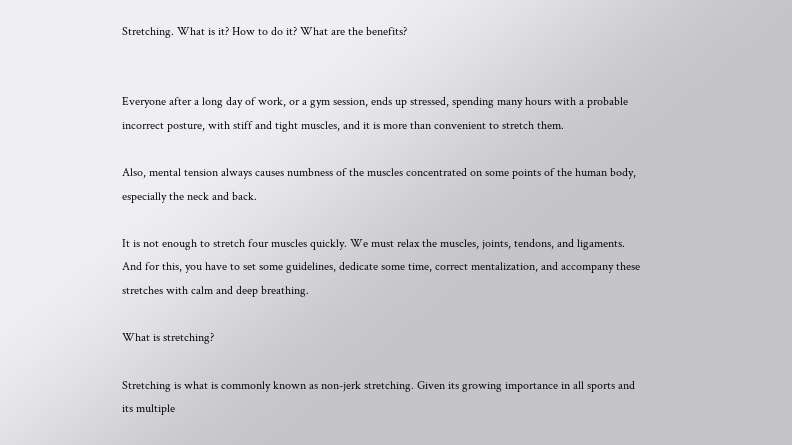Stretching. What is it? How to do it? What are the benefits?


Everyone after a long day of work, or a gym session, ends up stressed, spending many hours with a probable incorrect posture, with stiff and tight muscles, and it is more than convenient to stretch them.

Also, mental tension always causes numbness of the muscles concentrated on some points of the human body, especially the neck and back.

It is not enough to stretch four muscles quickly. We must relax the muscles, joints, tendons, and ligaments. And for this, you have to set some guidelines, dedicate some time, correct mentalization, and accompany these stretches with calm and deep breathing.

What is stretching?

Stretching is what is commonly known as non-jerk stretching. Given its growing importance in all sports and its multiple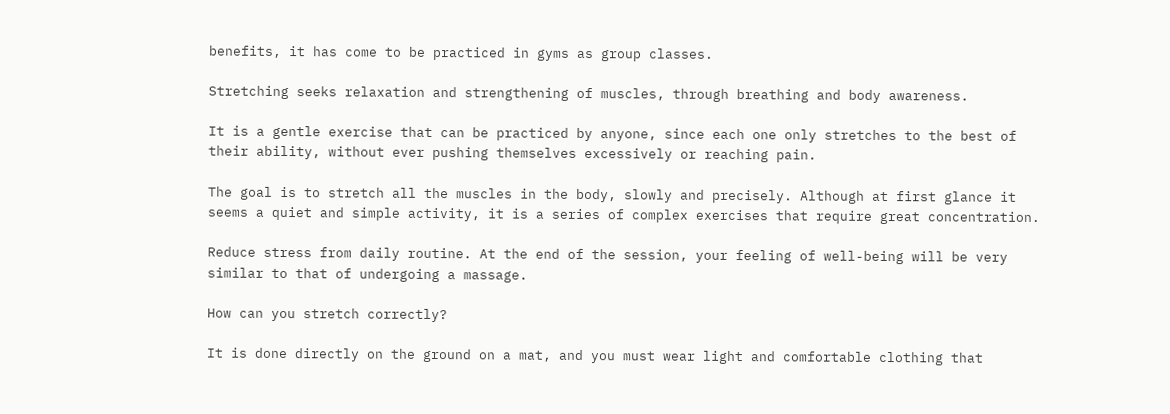benefits, it has come to be practiced in gyms as group classes.

Stretching seeks relaxation and strengthening of muscles, through breathing and body awareness.

It is a gentle exercise that can be practiced by anyone, since each one only stretches to the best of their ability, without ever pushing themselves excessively or reaching pain.

The goal is to stretch all the muscles in the body, slowly and precisely. Although at first glance it seems a quiet and simple activity, it is a series of complex exercises that require great concentration.

Reduce stress from daily routine. At the end of the session, your feeling of well-being will be very similar to that of undergoing a massage.

How can you stretch correctly?

It is done directly on the ground on a mat, and you must wear light and comfortable clothing that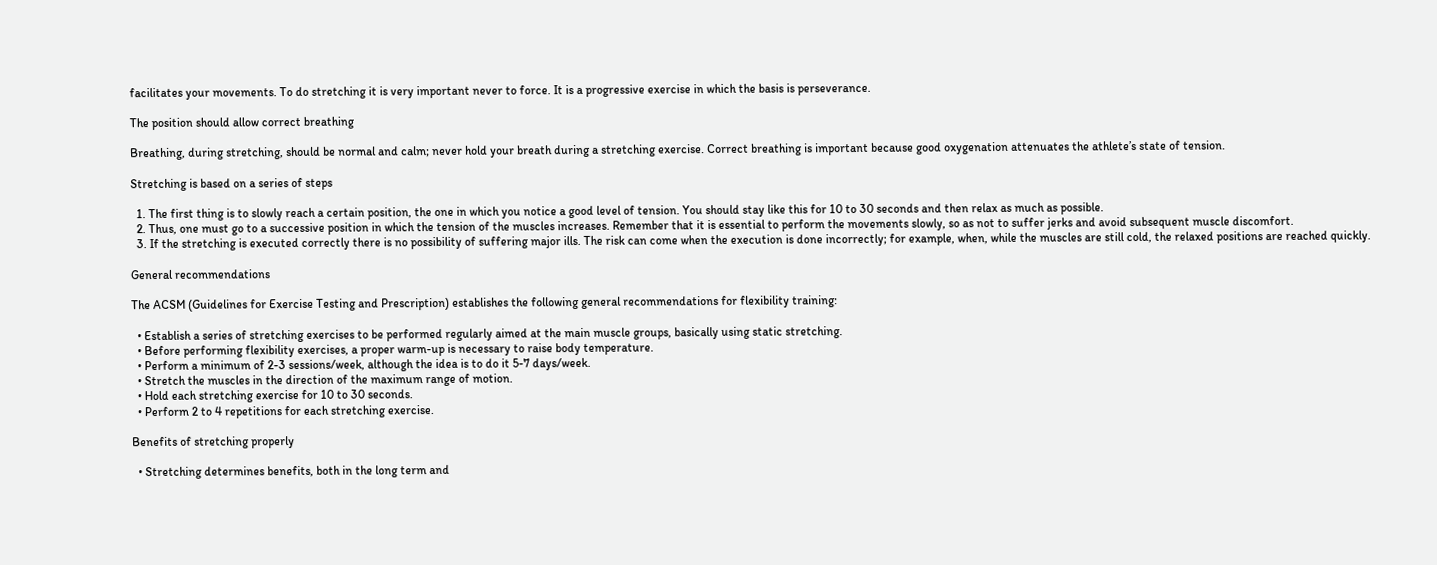facilitates your movements. To do stretching it is very important never to force. It is a progressive exercise in which the basis is perseverance.

The position should allow correct breathing

Breathing, during stretching, should be normal and calm; never hold your breath during a stretching exercise. Correct breathing is important because good oxygenation attenuates the athlete’s state of tension.

Stretching is based on a series of steps

  1. The first thing is to slowly reach a certain position, the one in which you notice a good level of tension. You should stay like this for 10 to 30 seconds and then relax as much as possible.
  2. Thus, one must go to a successive position in which the tension of the muscles increases. Remember that it is essential to perform the movements slowly, so as not to suffer jerks and avoid subsequent muscle discomfort.
  3. If the stretching is executed correctly there is no possibility of suffering major ills. The risk can come when the execution is done incorrectly; for example, when, while the muscles are still cold, the relaxed positions are reached quickly.

General recommendations

The ACSM (Guidelines for Exercise Testing and Prescription) establishes the following general recommendations for flexibility training:

  • Establish a series of stretching exercises to be performed regularly aimed at the main muscle groups, basically using static stretching.
  • Before performing flexibility exercises, a proper warm-up is necessary to raise body temperature.
  • Perform a minimum of 2-3 sessions/week, although the idea is to do it 5-7 days/week.
  • Stretch the muscles in the direction of the maximum range of motion.
  • Hold each stretching exercise for 10 to 30 seconds.
  • Perform 2 to 4 repetitions for each stretching exercise.

Benefits of stretching properly

  • Stretching determines benefits, both in the long term and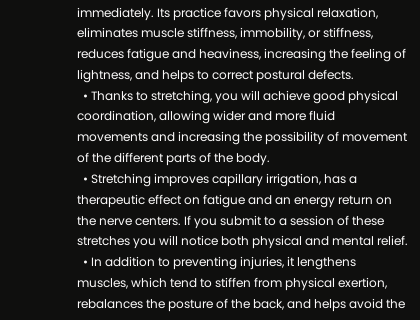immediately. Its practice favors physical relaxation, eliminates muscle stiffness, immobility, or stiffness, reduces fatigue and heaviness, increasing the feeling of lightness, and helps to correct postural defects.
  • Thanks to stretching, you will achieve good physical coordination, allowing wider and more fluid movements and increasing the possibility of movement of the different parts of the body.
  • Stretching improves capillary irrigation, has a therapeutic effect on fatigue and an energy return on the nerve centers. If you submit to a session of these stretches you will notice both physical and mental relief.
  • In addition to preventing injuries, it lengthens muscles, which tend to stiffen from physical exertion, rebalances the posture of the back, and helps avoid the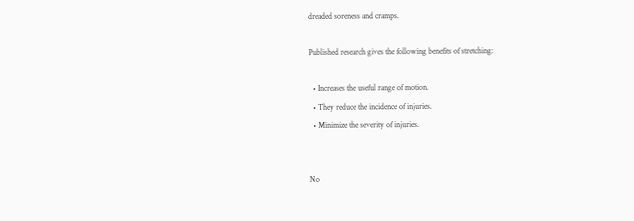dreaded soreness and cramps.

Published research gives the following benefits of stretching:

  • Increases the useful range of motion.
  • They reduce the incidence of injuries.
  • Minimize the severity of injuries.


No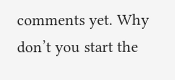comments yet. Why don’t you start the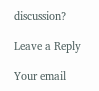discussion?

Leave a Reply

Your email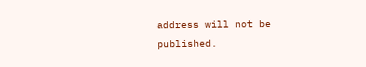address will not be published.